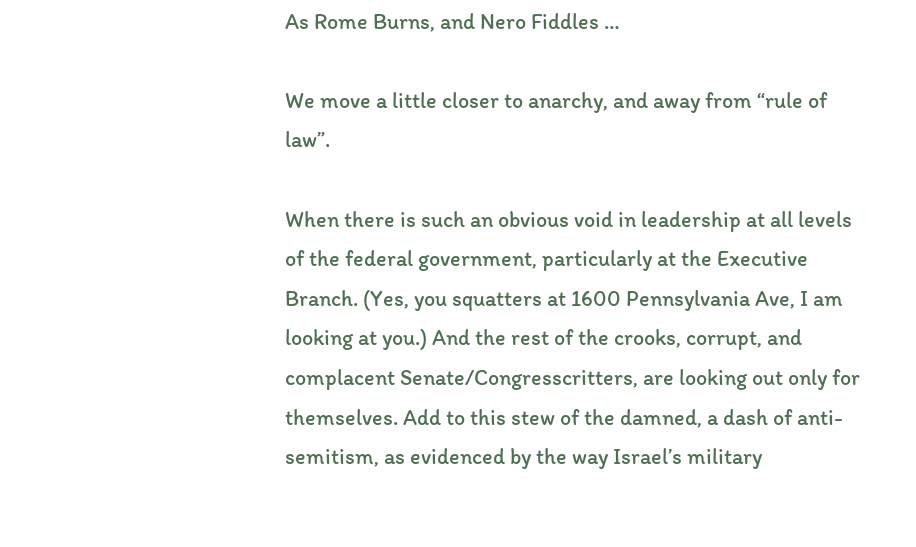As Rome Burns, and Nero Fiddles …

We move a little closer to anarchy, and away from “rule of law”.

When there is such an obvious void in leadership at all levels of the federal government, particularly at the Executive Branch. (Yes, you squatters at 1600 Pennsylvania Ave, I am looking at you.) And the rest of the crooks, corrupt, and complacent Senate/Congresscritters, are looking out only for themselves. Add to this stew of the damned, a dash of anti-semitism, as evidenced by the way Israel’s military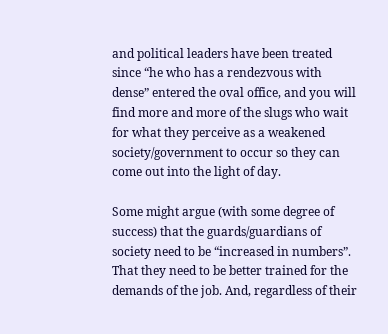and political leaders have been treated since “he who has a rendezvous with dense” entered the oval office, and you will find more and more of the slugs who wait for what they perceive as a weakened society/government to occur so they can come out into the light of day.

Some might argue (with some degree of success) that the guards/guardians of society need to be “increased in numbers”. That they need to be better trained for the demands of the job. And, regardless of their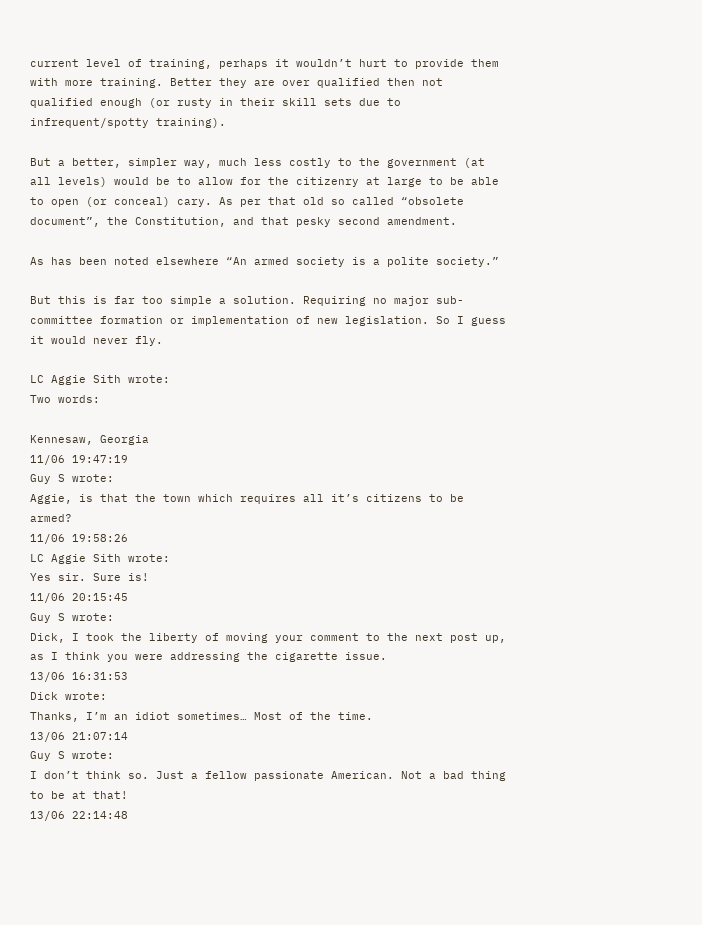current level of training, perhaps it wouldn’t hurt to provide them with more training. Better they are over qualified then not qualified enough (or rusty in their skill sets due to infrequent/spotty training).

But a better, simpler way, much less costly to the government (at all levels) would be to allow for the citizenry at large to be able to open (or conceal) cary. As per that old so called “obsolete document”, the Constitution, and that pesky second amendment.

As has been noted elsewhere “An armed society is a polite society.”

But this is far too simple a solution. Requiring no major sub-committee formation or implementation of new legislation. So I guess it would never fly.

LC Aggie Sith wrote:
Two words:

Kennesaw, Georgia
11/06 19:47:19
Guy S wrote:
Aggie, is that the town which requires all it’s citizens to be armed?
11/06 19:58:26
LC Aggie Sith wrote:
Yes sir. Sure is!
11/06 20:15:45
Guy S wrote:
Dick, I took the liberty of moving your comment to the next post up, as I think you were addressing the cigarette issue.
13/06 16:31:53
Dick wrote:
Thanks, I’m an idiot sometimes… Most of the time.
13/06 21:07:14
Guy S wrote:
I don’t think so. Just a fellow passionate American. Not a bad thing to be at that!
13/06 22:14:48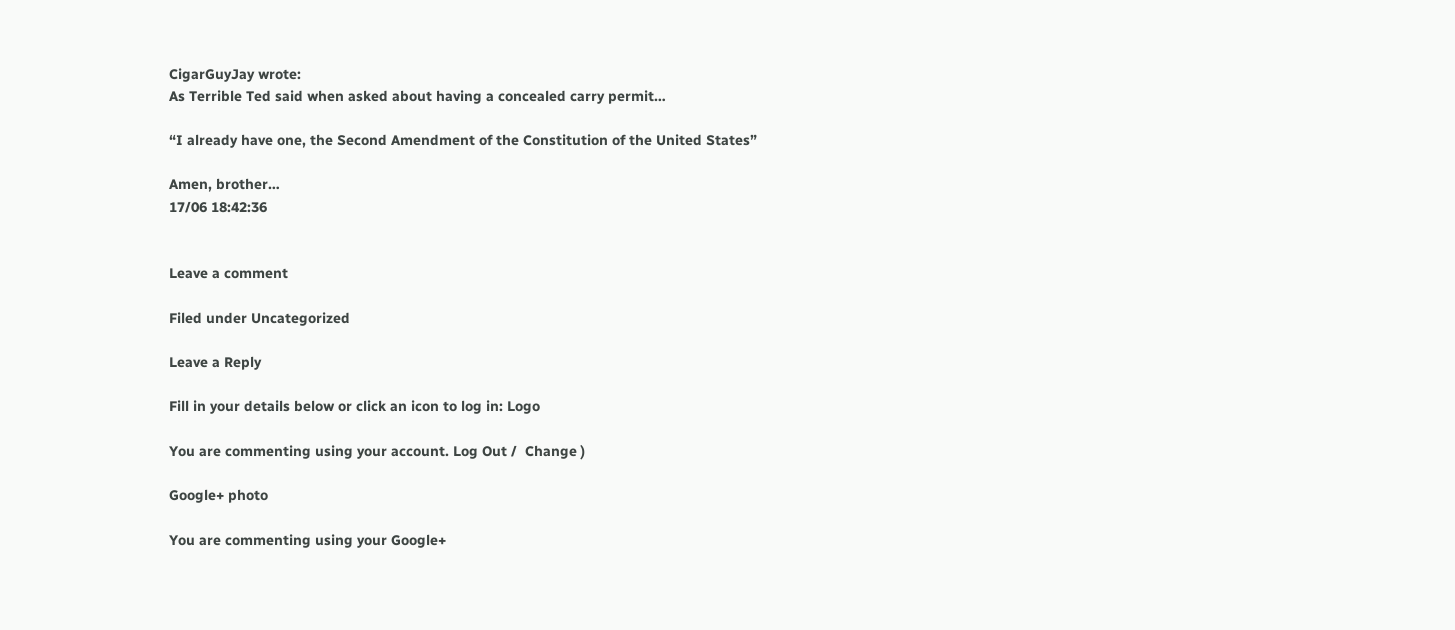CigarGuyJay wrote:
As Terrible Ted said when asked about having a concealed carry permit…

“I already have one, the Second Amendment of the Constitution of the United States”

Amen, brother…
17/06 18:42:36


Leave a comment

Filed under Uncategorized

Leave a Reply

Fill in your details below or click an icon to log in: Logo

You are commenting using your account. Log Out /  Change )

Google+ photo

You are commenting using your Google+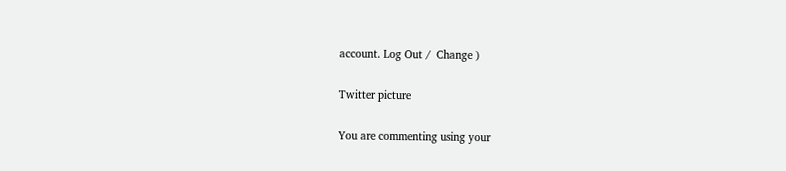account. Log Out /  Change )

Twitter picture

You are commenting using your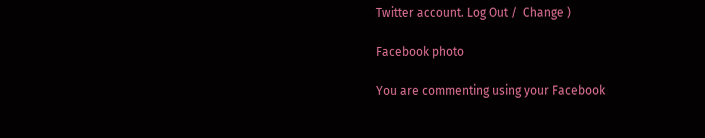Twitter account. Log Out /  Change )

Facebook photo

You are commenting using your Facebook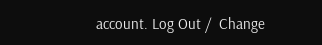account. Log Out /  Change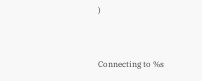)


Connecting to %s